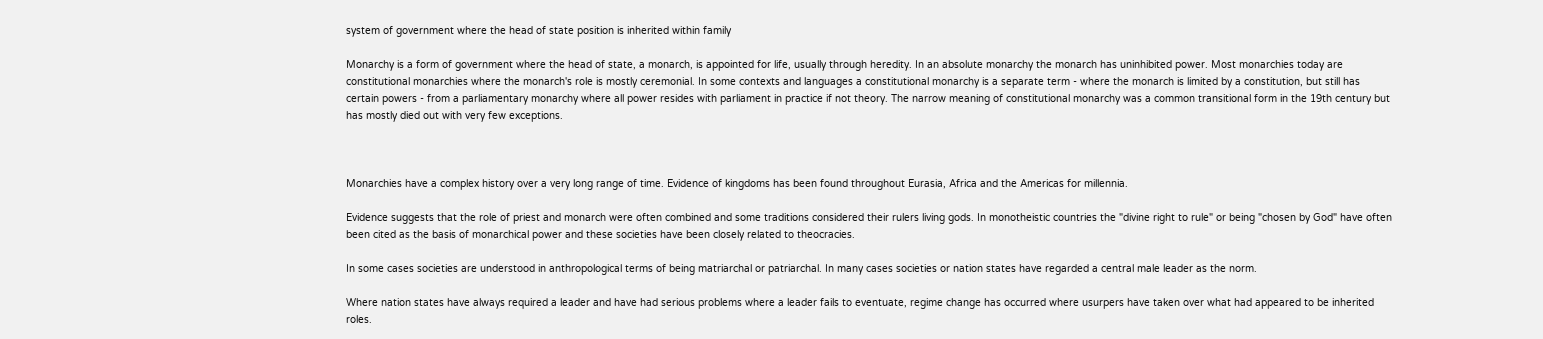system of government where the head of state position is inherited within family

Monarchy is a form of government where the head of state, a monarch, is appointed for life, usually through heredity. In an absolute monarchy the monarch has uninhibited power. Most monarchies today are constitutional monarchies where the monarch's role is mostly ceremonial. In some contexts and languages a constitutional monarchy is a separate term - where the monarch is limited by a constitution, but still has certain powers - from a parliamentary monarchy where all power resides with parliament in practice if not theory. The narrow meaning of constitutional monarchy was a common transitional form in the 19th century but has mostly died out with very few exceptions.



Monarchies have a complex history over a very long range of time. Evidence of kingdoms has been found throughout Eurasia, Africa and the Americas for millennia.

Evidence suggests that the role of priest and monarch were often combined and some traditions considered their rulers living gods. In monotheistic countries the "divine right to rule" or being "chosen by God" have often been cited as the basis of monarchical power and these societies have been closely related to theocracies.

In some cases societies are understood in anthropological terms of being matriarchal or patriarchal. In many cases societies or nation states have regarded a central male leader as the norm.

Where nation states have always required a leader and have had serious problems where a leader fails to eventuate, regime change has occurred where usurpers have taken over what had appeared to be inherited roles.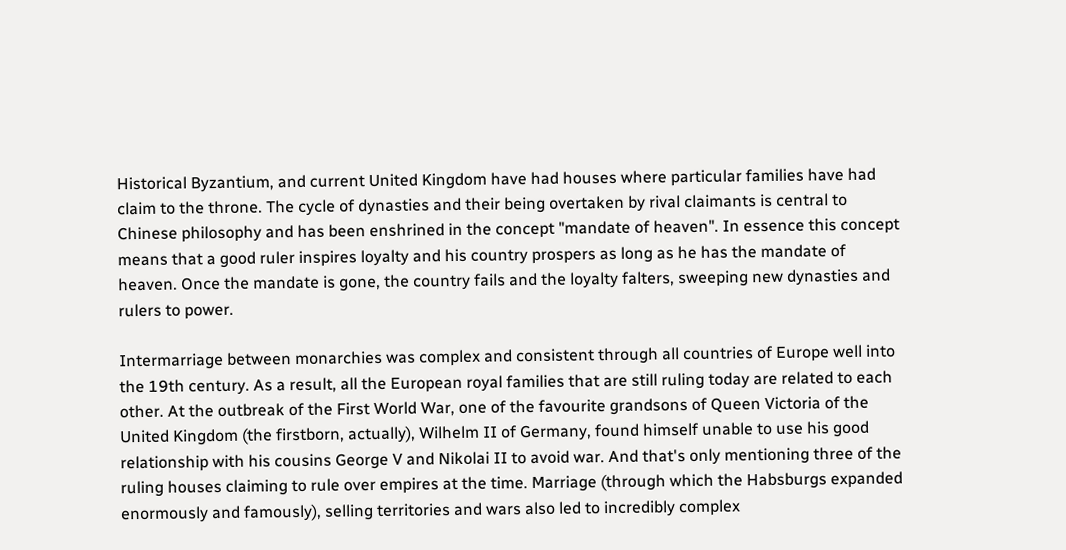Historical Byzantium, and current United Kingdom have had houses where particular families have had claim to the throne. The cycle of dynasties and their being overtaken by rival claimants is central to Chinese philosophy and has been enshrined in the concept "mandate of heaven". In essence this concept means that a good ruler inspires loyalty and his country prospers as long as he has the mandate of heaven. Once the mandate is gone, the country fails and the loyalty falters, sweeping new dynasties and rulers to power.

Intermarriage between monarchies was complex and consistent through all countries of Europe well into the 19th century. As a result, all the European royal families that are still ruling today are related to each other. At the outbreak of the First World War, one of the favourite grandsons of Queen Victoria of the United Kingdom (the firstborn, actually), Wilhelm II of Germany, found himself unable to use his good relationship with his cousins George V and Nikolai II to avoid war. And that's only mentioning three of the ruling houses claiming to rule over empires at the time. Marriage (through which the Habsburgs expanded enormously and famously), selling territories and wars also led to incredibly complex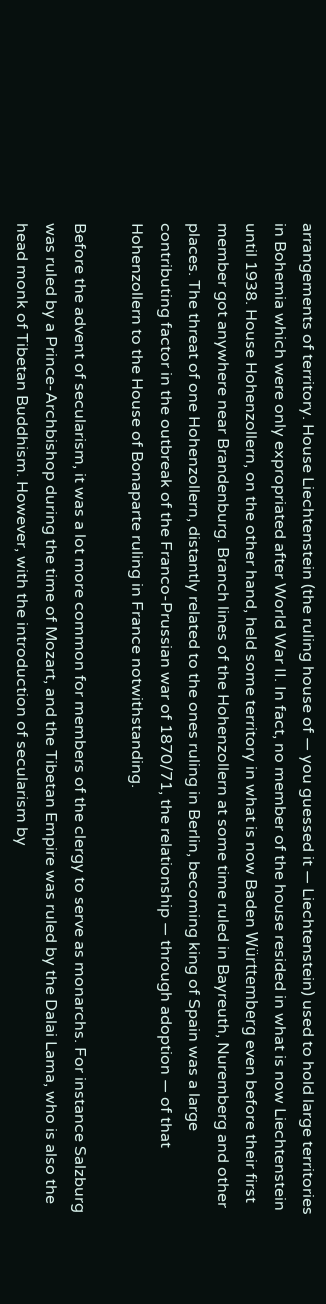arrangements of territory. House Liechtenstein (the ruling house of — you guessed it — Liechtenstein) used to hold large territories in Bohemia which were only expropriated after World War II. In fact, no member of the house resided in what is now Liechtenstein until 1938. House Hohenzollern, on the other hand, held some territory in what is now Baden Württemberg even before their first member got anywhere near Brandenburg. Branch lines of the Hohenzollern at some time ruled in Bayreuth, Nuremberg and other places. The threat of one Hohenzollern, distantly related to the ones ruling in Berlin, becoming king of Spain was a large contributing factor in the outbreak of the Franco-Prussian war of 1870/71, the relationship — through adoption — of that Hohenzollern to the House of Bonaparte ruling in France notwithstanding.

Before the advent of secularism, it was a lot more common for members of the clergy to serve as monarchs. For instance Salzburg was ruled by a Prince-Archbishop during the time of Mozart, and the Tibetan Empire was ruled by the Dalai Lama, who is also the head monk of Tibetan Buddhism. However, with the introduction of secularism by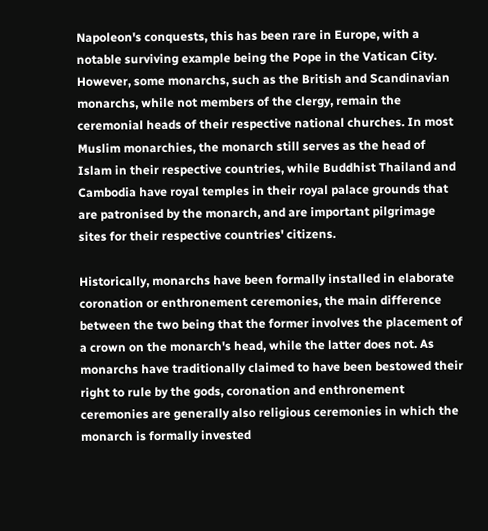Napoleon's conquests, this has been rare in Europe, with a notable surviving example being the Pope in the Vatican City. However, some monarchs, such as the British and Scandinavian monarchs, while not members of the clergy, remain the ceremonial heads of their respective national churches. In most Muslim monarchies, the monarch still serves as the head of Islam in their respective countries, while Buddhist Thailand and Cambodia have royal temples in their royal palace grounds that are patronised by the monarch, and are important pilgrimage sites for their respective countries' citizens.

Historically, monarchs have been formally installed in elaborate coronation or enthronement ceremonies, the main difference between the two being that the former involves the placement of a crown on the monarch's head, while the latter does not. As monarchs have traditionally claimed to have been bestowed their right to rule by the gods, coronation and enthronement ceremonies are generally also religious ceremonies in which the monarch is formally invested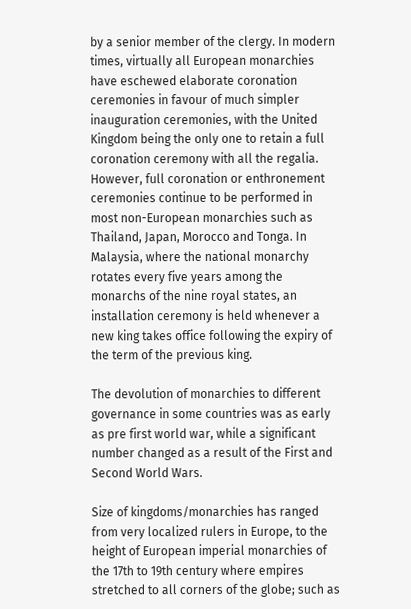by a senior member of the clergy. In modern times, virtually all European monarchies have eschewed elaborate coronation ceremonies in favour of much simpler inauguration ceremonies, with the United Kingdom being the only one to retain a full coronation ceremony with all the regalia. However, full coronation or enthronement ceremonies continue to be performed in most non-European monarchies such as Thailand, Japan, Morocco and Tonga. In Malaysia, where the national monarchy rotates every five years among the monarchs of the nine royal states, an installation ceremony is held whenever a new king takes office following the expiry of the term of the previous king.

The devolution of monarchies to different governance in some countries was as early as pre first world war, while a significant number changed as a result of the First and Second World Wars.

Size of kingdoms/monarchies has ranged from very localized rulers in Europe, to the height of European imperial monarchies of the 17th to 19th century where empires stretched to all corners of the globe; such as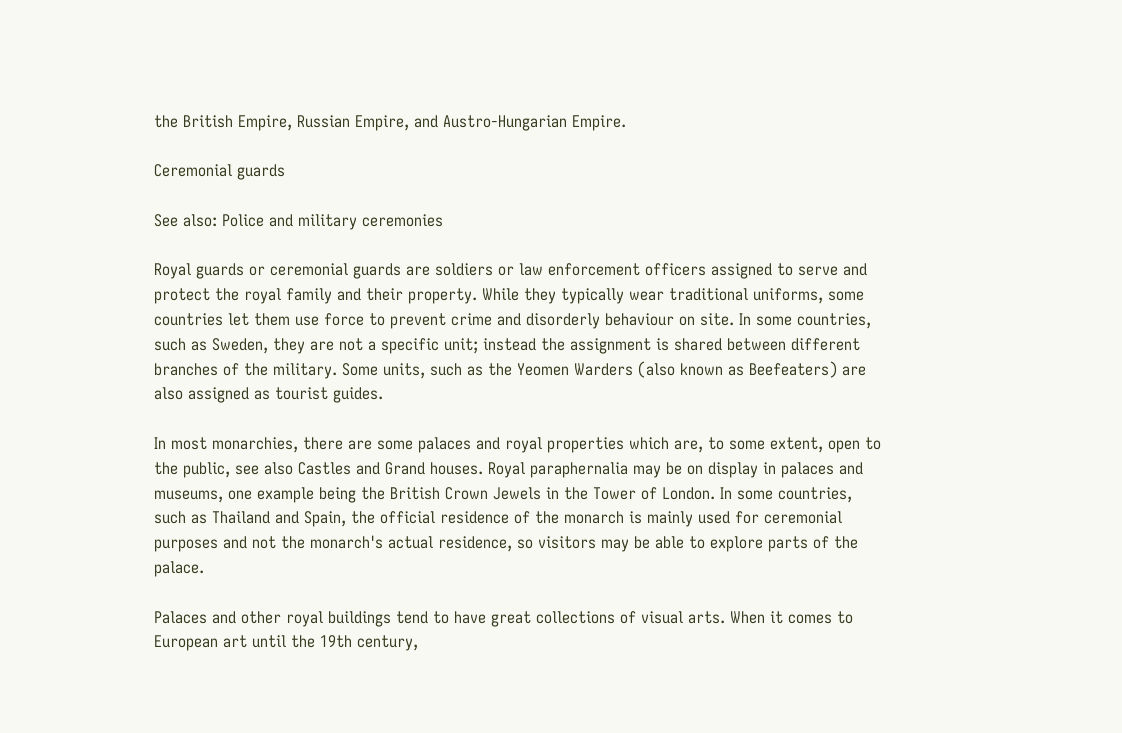the British Empire, Russian Empire, and Austro-Hungarian Empire.

Ceremonial guards

See also: Police and military ceremonies

Royal guards or ceremonial guards are soldiers or law enforcement officers assigned to serve and protect the royal family and their property. While they typically wear traditional uniforms, some countries let them use force to prevent crime and disorderly behaviour on site. In some countries, such as Sweden, they are not a specific unit; instead the assignment is shared between different branches of the military. Some units, such as the Yeomen Warders (also known as Beefeaters) are also assigned as tourist guides.

In most monarchies, there are some palaces and royal properties which are, to some extent, open to the public, see also Castles and Grand houses. Royal paraphernalia may be on display in palaces and museums, one example being the British Crown Jewels in the Tower of London. In some countries, such as Thailand and Spain, the official residence of the monarch is mainly used for ceremonial purposes and not the monarch's actual residence, so visitors may be able to explore parts of the palace.

Palaces and other royal buildings tend to have great collections of visual arts. When it comes to European art until the 19th century,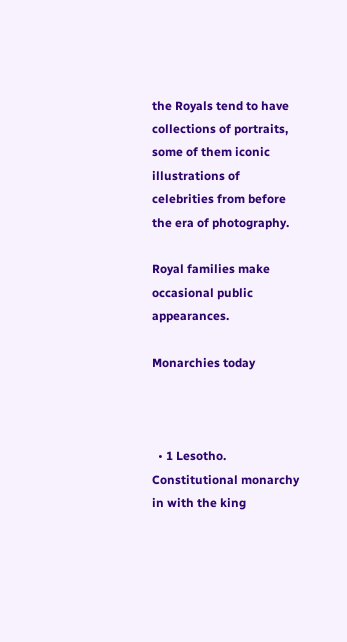the Royals tend to have collections of portraits, some of them iconic illustrations of celebrities from before the era of photography.

Royal families make occasional public appearances.

Monarchies today



  • 1 Lesotho. Constitutional monarchy in with the king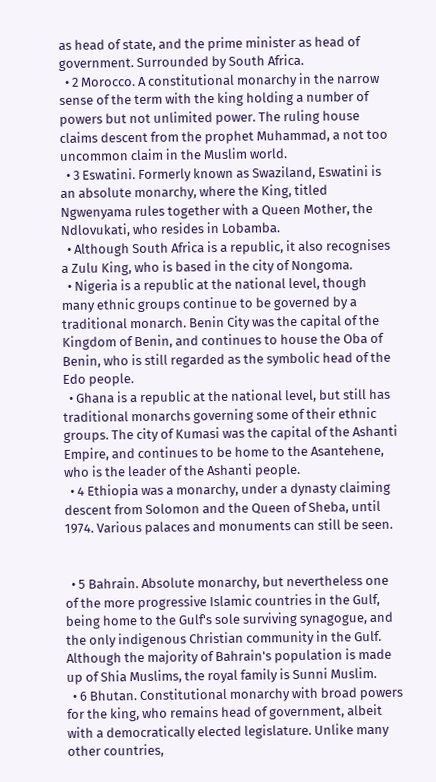as head of state, and the prime minister as head of government. Surrounded by South Africa.
  • 2 Morocco. A constitutional monarchy in the narrow sense of the term with the king holding a number of powers but not unlimited power. The ruling house claims descent from the prophet Muhammad, a not too uncommon claim in the Muslim world.
  • 3 Eswatini. Formerly known as Swaziland, Eswatini is an absolute monarchy, where the King, titled Ngwenyama rules together with a Queen Mother, the Ndlovukati, who resides in Lobamba.
  • Although South Africa is a republic, it also recognises a Zulu King, who is based in the city of Nongoma.
  • Nigeria is a republic at the national level, though many ethnic groups continue to be governed by a traditional monarch. Benin City was the capital of the Kingdom of Benin, and continues to house the Oba of Benin, who is still regarded as the symbolic head of the Edo people.
  • Ghana is a republic at the national level, but still has traditional monarchs governing some of their ethnic groups. The city of Kumasi was the capital of the Ashanti Empire, and continues to be home to the Asantehene, who is the leader of the Ashanti people.
  • 4 Ethiopia was a monarchy, under a dynasty claiming descent from Solomon and the Queen of Sheba, until 1974. Various palaces and monuments can still be seen.


  • 5 Bahrain. Absolute monarchy, but nevertheless one of the more progressive Islamic countries in the Gulf, being home to the Gulf's sole surviving synagogue, and the only indigenous Christian community in the Gulf. Although the majority of Bahrain's population is made up of Shia Muslims, the royal family is Sunni Muslim.
  • 6 Bhutan. Constitutional monarchy with broad powers for the king, who remains head of government, albeit with a democratically elected legislature. Unlike many other countries,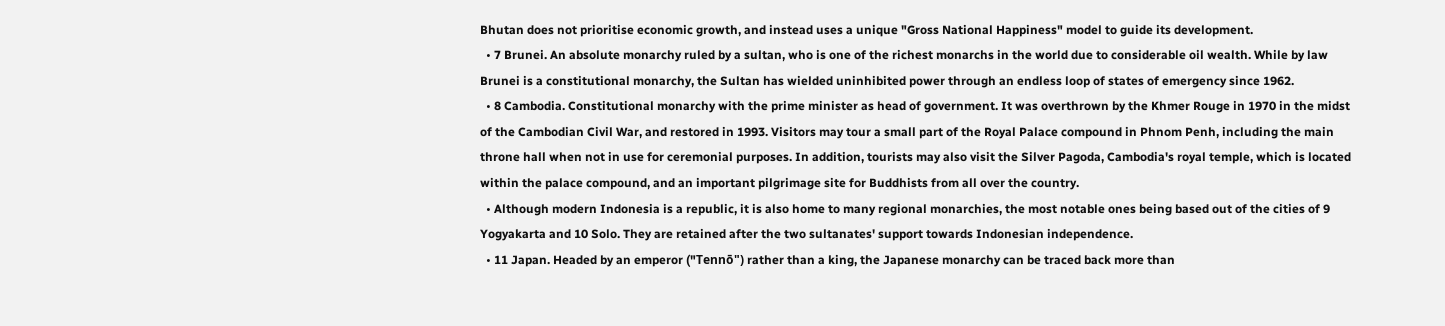Bhutan does not prioritise economic growth, and instead uses a unique "Gross National Happiness" model to guide its development.
  • 7 Brunei. An absolute monarchy ruled by a sultan, who is one of the richest monarchs in the world due to considerable oil wealth. While by law Brunei is a constitutional monarchy, the Sultan has wielded uninhibited power through an endless loop of states of emergency since 1962.
  • 8 Cambodia. Constitutional monarchy with the prime minister as head of government. It was overthrown by the Khmer Rouge in 1970 in the midst of the Cambodian Civil War, and restored in 1993. Visitors may tour a small part of the Royal Palace compound in Phnom Penh, including the main throne hall when not in use for ceremonial purposes. In addition, tourists may also visit the Silver Pagoda, Cambodia's royal temple, which is located within the palace compound, and an important pilgrimage site for Buddhists from all over the country.
  • Although modern Indonesia is a republic, it is also home to many regional monarchies, the most notable ones being based out of the cities of 9 Yogyakarta and 10 Solo. They are retained after the two sultanates' support towards Indonesian independence.
  • 11 Japan. Headed by an emperor ("Tennō") rather than a king, the Japanese monarchy can be traced back more than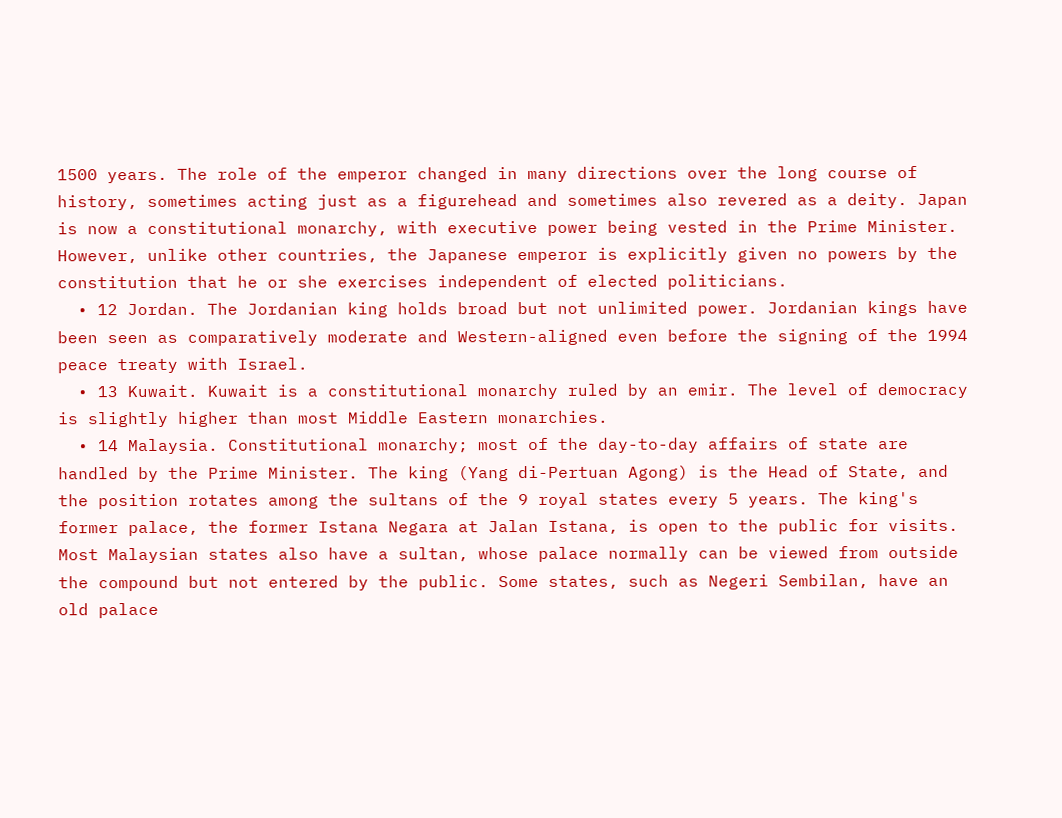1500 years. The role of the emperor changed in many directions over the long course of history, sometimes acting just as a figurehead and sometimes also revered as a deity. Japan is now a constitutional monarchy, with executive power being vested in the Prime Minister. However, unlike other countries, the Japanese emperor is explicitly given no powers by the constitution that he or she exercises independent of elected politicians.
  • 12 Jordan. The Jordanian king holds broad but not unlimited power. Jordanian kings have been seen as comparatively moderate and Western-aligned even before the signing of the 1994 peace treaty with Israel.
  • 13 Kuwait. Kuwait is a constitutional monarchy ruled by an emir. The level of democracy is slightly higher than most Middle Eastern monarchies.
  • 14 Malaysia. Constitutional monarchy; most of the day-to-day affairs of state are handled by the Prime Minister. The king (Yang di-Pertuan Agong) is the Head of State, and the position rotates among the sultans of the 9 royal states every 5 years. The king's former palace, the former Istana Negara at Jalan Istana, is open to the public for visits. Most Malaysian states also have a sultan, whose palace normally can be viewed from outside the compound but not entered by the public. Some states, such as Negeri Sembilan, have an old palace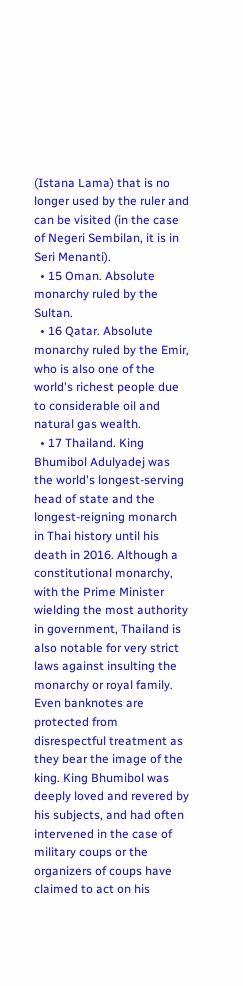(Istana Lama) that is no longer used by the ruler and can be visited (in the case of Negeri Sembilan, it is in Seri Menanti).
  • 15 Oman. Absolute monarchy ruled by the Sultan.
  • 16 Qatar. Absolute monarchy ruled by the Emir, who is also one of the world's richest people due to considerable oil and natural gas wealth.
  • 17 Thailand. King Bhumibol Adulyadej was the world's longest-serving head of state and the longest-reigning monarch in Thai history until his death in 2016. Although a constitutional monarchy, with the Prime Minister wielding the most authority in government, Thailand is also notable for very strict laws against insulting the monarchy or royal family. Even banknotes are protected from disrespectful treatment as they bear the image of the king. King Bhumibol was deeply loved and revered by his subjects, and had often intervened in the case of military coups or the organizers of coups have claimed to act on his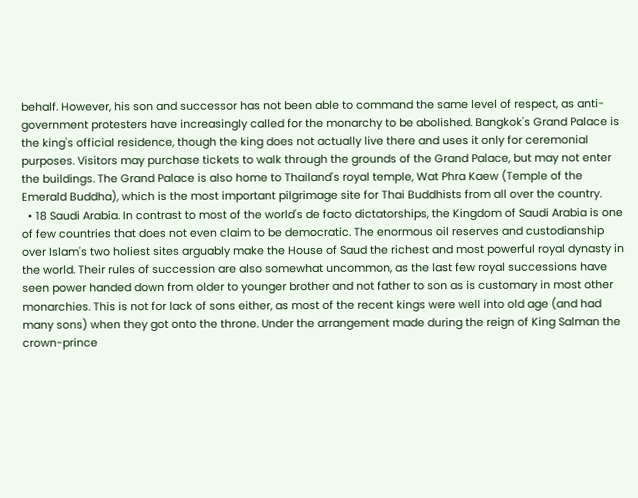behalf. However, his son and successor has not been able to command the same level of respect, as anti-government protesters have increasingly called for the monarchy to be abolished. Bangkok's Grand Palace is the king's official residence, though the king does not actually live there and uses it only for ceremonial purposes. Visitors may purchase tickets to walk through the grounds of the Grand Palace, but may not enter the buildings. The Grand Palace is also home to Thailand's royal temple, Wat Phra Kaew (Temple of the Emerald Buddha), which is the most important pilgrimage site for Thai Buddhists from all over the country.
  • 18 Saudi Arabia. In contrast to most of the world's de facto dictatorships, the Kingdom of Saudi Arabia is one of few countries that does not even claim to be democratic. The enormous oil reserves and custodianship over Islam's two holiest sites arguably make the House of Saud the richest and most powerful royal dynasty in the world. Their rules of succession are also somewhat uncommon, as the last few royal successions have seen power handed down from older to younger brother and not father to son as is customary in most other monarchies. This is not for lack of sons either, as most of the recent kings were well into old age (and had many sons) when they got onto the throne. Under the arrangement made during the reign of King Salman the crown-prince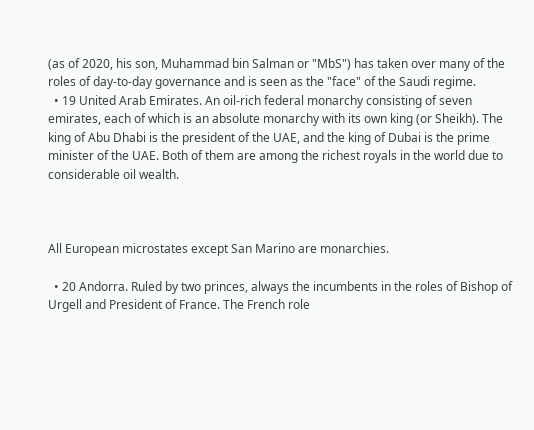(as of 2020, his son, Muhammad bin Salman or "MbS") has taken over many of the roles of day-to-day governance and is seen as the "face" of the Saudi regime.
  • 19 United Arab Emirates. An oil-rich federal monarchy consisting of seven emirates, each of which is an absolute monarchy with its own king (or Sheikh). The king of Abu Dhabi is the president of the UAE, and the king of Dubai is the prime minister of the UAE. Both of them are among the richest royals in the world due to considerable oil wealth.



All European microstates except San Marino are monarchies.

  • 20 Andorra. Ruled by two princes, always the incumbents in the roles of Bishop of Urgell and President of France. The French role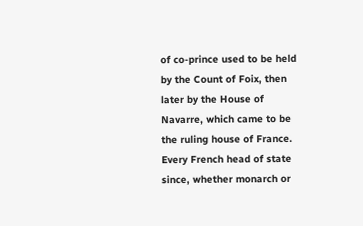of co-prince used to be held by the Count of Foix, then later by the House of Navarre, which came to be the ruling house of France. Every French head of state since, whether monarch or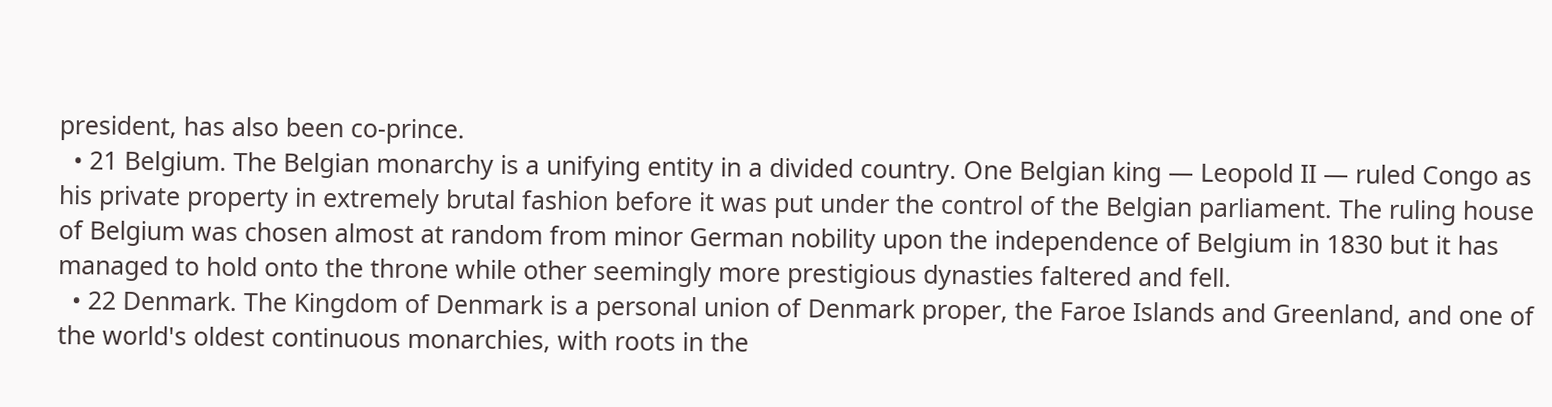president, has also been co-prince.
  • 21 Belgium. The Belgian monarchy is a unifying entity in a divided country. One Belgian king — Leopold II — ruled Congo as his private property in extremely brutal fashion before it was put under the control of the Belgian parliament. The ruling house of Belgium was chosen almost at random from minor German nobility upon the independence of Belgium in 1830 but it has managed to hold onto the throne while other seemingly more prestigious dynasties faltered and fell.
  • 22 Denmark. The Kingdom of Denmark is a personal union of Denmark proper, the Faroe Islands and Greenland, and one of the world's oldest continuous monarchies, with roots in the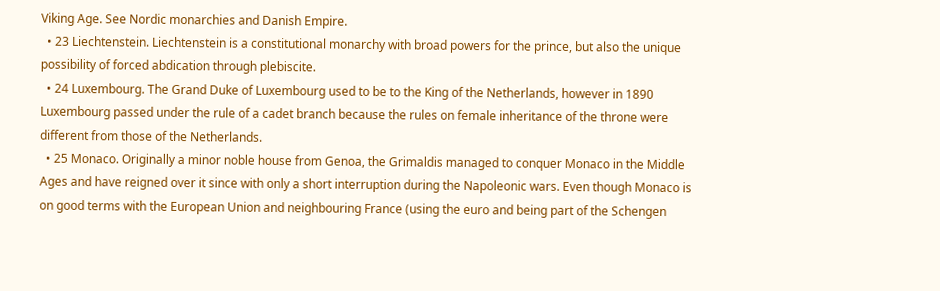Viking Age. See Nordic monarchies and Danish Empire.
  • 23 Liechtenstein. Liechtenstein is a constitutional monarchy with broad powers for the prince, but also the unique possibility of forced abdication through plebiscite.
  • 24 Luxembourg. The Grand Duke of Luxembourg used to be to the King of the Netherlands, however in 1890 Luxembourg passed under the rule of a cadet branch because the rules on female inheritance of the throne were different from those of the Netherlands.
  • 25 Monaco. Originally a minor noble house from Genoa, the Grimaldis managed to conquer Monaco in the Middle Ages and have reigned over it since with only a short interruption during the Napoleonic wars. Even though Monaco is on good terms with the European Union and neighbouring France (using the euro and being part of the Schengen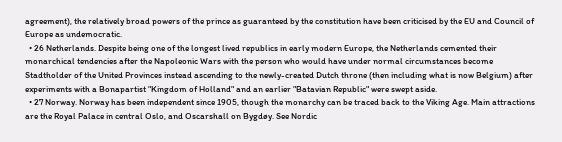agreement), the relatively broad powers of the prince as guaranteed by the constitution have been criticised by the EU and Council of Europe as undemocratic.
  • 26 Netherlands. Despite being one of the longest lived republics in early modern Europe, the Netherlands cemented their monarchical tendencies after the Napoleonic Wars with the person who would have under normal circumstances become Stadtholder of the United Provinces instead ascending to the newly-created Dutch throne (then including what is now Belgium) after experiments with a Bonapartist "Kingdom of Holland" and an earlier "Batavian Republic" were swept aside.
  • 27 Norway. Norway has been independent since 1905, though the monarchy can be traced back to the Viking Age. Main attractions are the Royal Palace in central Oslo, and Oscarshall on Bygdøy. See Nordic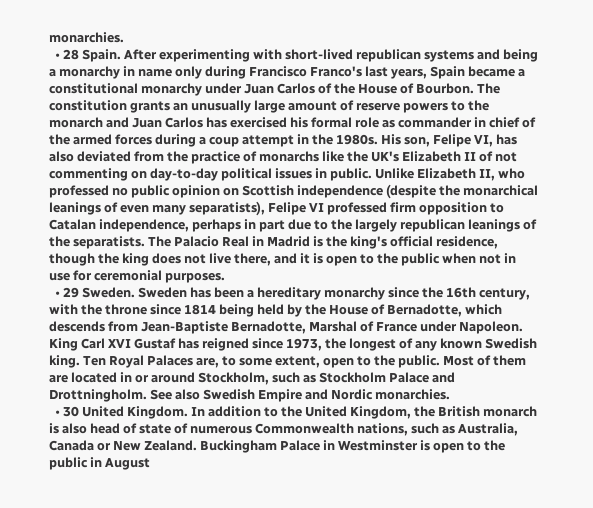monarchies.
  • 28 Spain. After experimenting with short-lived republican systems and being a monarchy in name only during Francisco Franco's last years, Spain became a constitutional monarchy under Juan Carlos of the House of Bourbon. The constitution grants an unusually large amount of reserve powers to the monarch and Juan Carlos has exercised his formal role as commander in chief of the armed forces during a coup attempt in the 1980s. His son, Felipe VI, has also deviated from the practice of monarchs like the UK's Elizabeth II of not commenting on day-to-day political issues in public. Unlike Elizabeth II, who professed no public opinion on Scottish independence (despite the monarchical leanings of even many separatists), Felipe VI professed firm opposition to Catalan independence, perhaps in part due to the largely republican leanings of the separatists. The Palacio Real in Madrid is the king's official residence, though the king does not live there, and it is open to the public when not in use for ceremonial purposes.
  • 29 Sweden. Sweden has been a hereditary monarchy since the 16th century, with the throne since 1814 being held by the House of Bernadotte, which descends from Jean-Baptiste Bernadotte, Marshal of France under Napoleon. King Carl XVI Gustaf has reigned since 1973, the longest of any known Swedish king. Ten Royal Palaces are, to some extent, open to the public. Most of them are located in or around Stockholm, such as Stockholm Palace and Drottningholm. See also Swedish Empire and Nordic monarchies.
  • 30 United Kingdom. In addition to the United Kingdom, the British monarch is also head of state of numerous Commonwealth nations, such as Australia, Canada or New Zealand. Buckingham Palace in Westminster is open to the public in August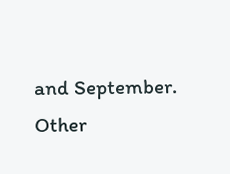and September. Other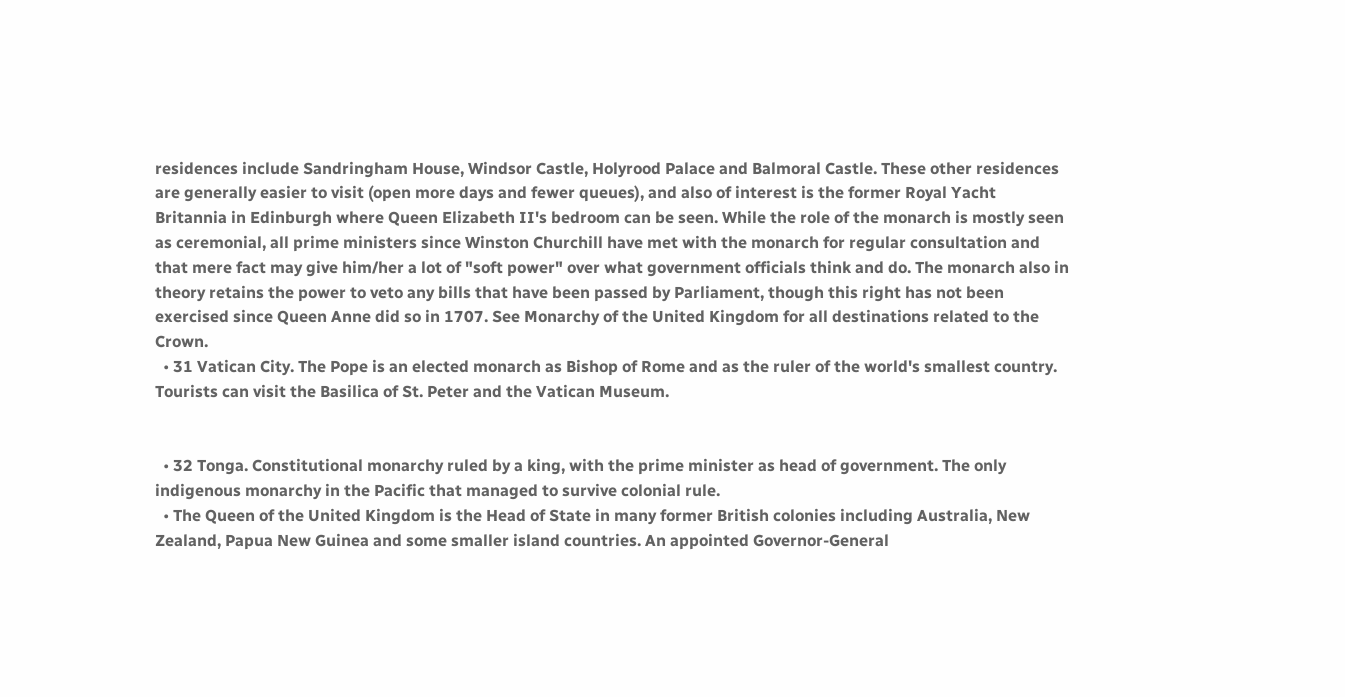residences include Sandringham House, Windsor Castle, Holyrood Palace and Balmoral Castle. These other residences are generally easier to visit (open more days and fewer queues), and also of interest is the former Royal Yacht Britannia in Edinburgh where Queen Elizabeth II's bedroom can be seen. While the role of the monarch is mostly seen as ceremonial, all prime ministers since Winston Churchill have met with the monarch for regular consultation and that mere fact may give him/her a lot of "soft power" over what government officials think and do. The monarch also in theory retains the power to veto any bills that have been passed by Parliament, though this right has not been exercised since Queen Anne did so in 1707. See Monarchy of the United Kingdom for all destinations related to the Crown.
  • 31 Vatican City. The Pope is an elected monarch as Bishop of Rome and as the ruler of the world's smallest country. Tourists can visit the Basilica of St. Peter and the Vatican Museum.


  • 32 Tonga. Constitutional monarchy ruled by a king, with the prime minister as head of government. The only indigenous monarchy in the Pacific that managed to survive colonial rule.
  • The Queen of the United Kingdom is the Head of State in many former British colonies including Australia, New Zealand, Papua New Guinea and some smaller island countries. An appointed Governor-General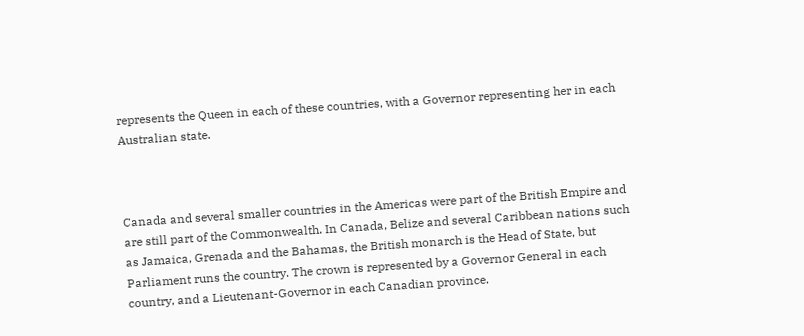represents the Queen in each of these countries, with a Governor representing her in each Australian state.



Canada and several smaller countries in the Americas were part of the British Empire and are still part of the Commonwealth. In Canada, Belize and several Caribbean nations such as Jamaica, Grenada and the Bahamas, the British monarch is the Head of State, but Parliament runs the country. The crown is represented by a Governor General in each country, and a Lieutenant-Governor in each Canadian province.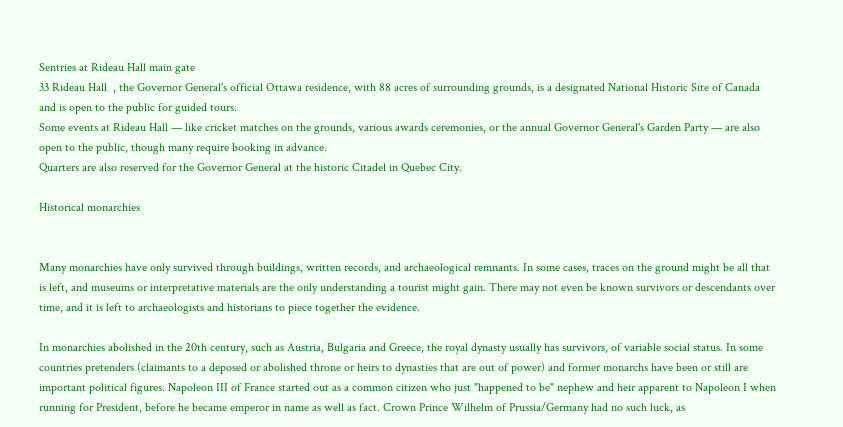Sentries at Rideau Hall main gate
33 Rideau Hall  , the Governor General's official Ottawa residence, with 88 acres of surrounding grounds, is a designated National Historic Site of Canada and is open to the public for guided tours.
Some events at Rideau Hall — like cricket matches on the grounds, various awards ceremonies, or the annual Governor General's Garden Party — are also open to the public, though many require booking in advance.
Quarters are also reserved for the Governor General at the historic Citadel in Quebec City.

Historical monarchies


Many monarchies have only survived through buildings, written records, and archaeological remnants. In some cases, traces on the ground might be all that is left, and museums or interpretative materials are the only understanding a tourist might gain. There may not even be known survivors or descendants over time, and it is left to archaeologists and historians to piece together the evidence.

In monarchies abolished in the 20th century, such as Austria, Bulgaria and Greece, the royal dynasty usually has survivors, of variable social status. In some countries pretenders (claimants to a deposed or abolished throne or heirs to dynasties that are out of power) and former monarchs have been or still are important political figures. Napoleon III of France started out as a common citizen who just "happened to be" nephew and heir apparent to Napoleon I when running for President, before he became emperor in name as well as fact. Crown Prince Wilhelm of Prussia/Germany had no such luck, as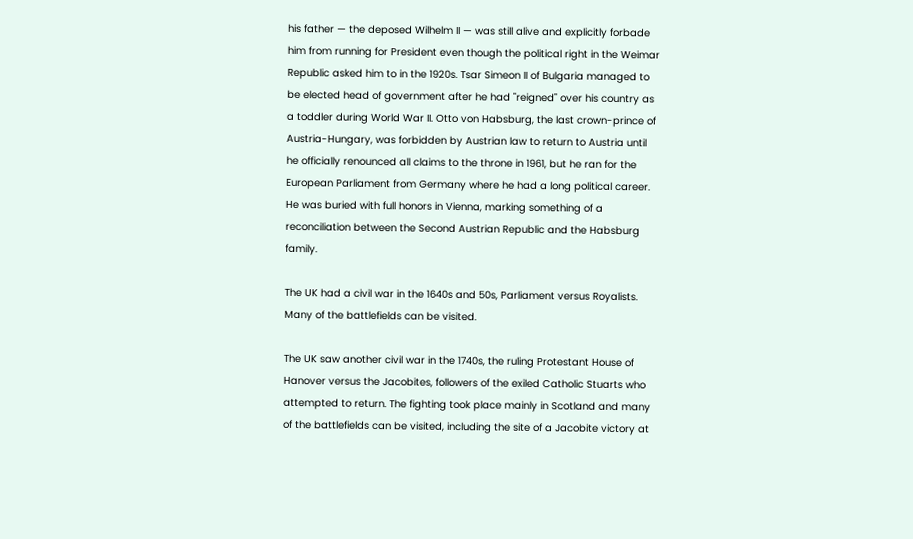his father — the deposed Wilhelm II — was still alive and explicitly forbade him from running for President even though the political right in the Weimar Republic asked him to in the 1920s. Tsar Simeon II of Bulgaria managed to be elected head of government after he had "reigned" over his country as a toddler during World War II. Otto von Habsburg, the last crown-prince of Austria-Hungary, was forbidden by Austrian law to return to Austria until he officially renounced all claims to the throne in 1961, but he ran for the European Parliament from Germany where he had a long political career. He was buried with full honors in Vienna, marking something of a reconciliation between the Second Austrian Republic and the Habsburg family.

The UK had a civil war in the 1640s and 50s, Parliament versus Royalists. Many of the battlefields can be visited.

The UK saw another civil war in the 1740s, the ruling Protestant House of Hanover versus the Jacobites, followers of the exiled Catholic Stuarts who attempted to return. The fighting took place mainly in Scotland and many of the battlefields can be visited, including the site of a Jacobite victory at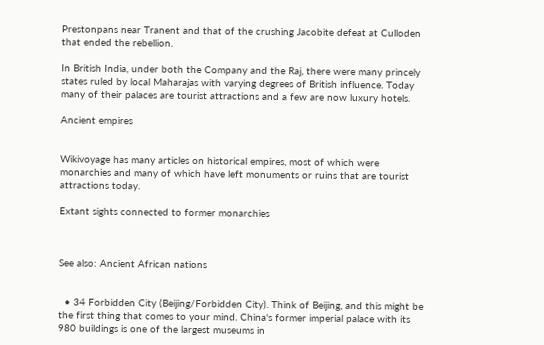Prestonpans near Tranent and that of the crushing Jacobite defeat at Culloden that ended the rebellion.

In British India, under both the Company and the Raj, there were many princely states ruled by local Maharajas with varying degrees of British influence. Today many of their palaces are tourist attractions and a few are now luxury hotels.

Ancient empires


Wikivoyage has many articles on historical empires, most of which were monarchies and many of which have left monuments or ruins that are tourist attractions today.

Extant sights connected to former monarchies



See also: Ancient African nations


  • 34 Forbidden City (Beijing/Forbidden City). Think of Beijing, and this might be the first thing that comes to your mind. China's former imperial palace with its 980 buildings is one of the largest museums in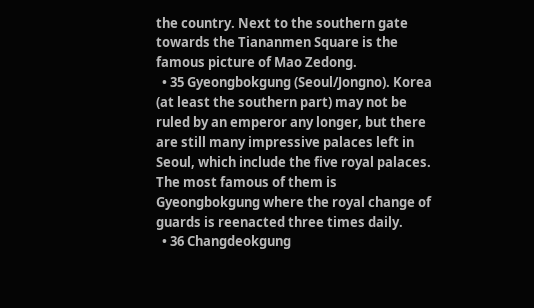the country. Next to the southern gate towards the Tiananmen Square is the famous picture of Mao Zedong.
  • 35 Gyeongbokgung (Seoul/Jongno). Korea (at least the southern part) may not be ruled by an emperor any longer, but there are still many impressive palaces left in Seoul, which include the five royal palaces. The most famous of them is Gyeongbokgung where the royal change of guards is reenacted three times daily.
  • 36 Changdeokgung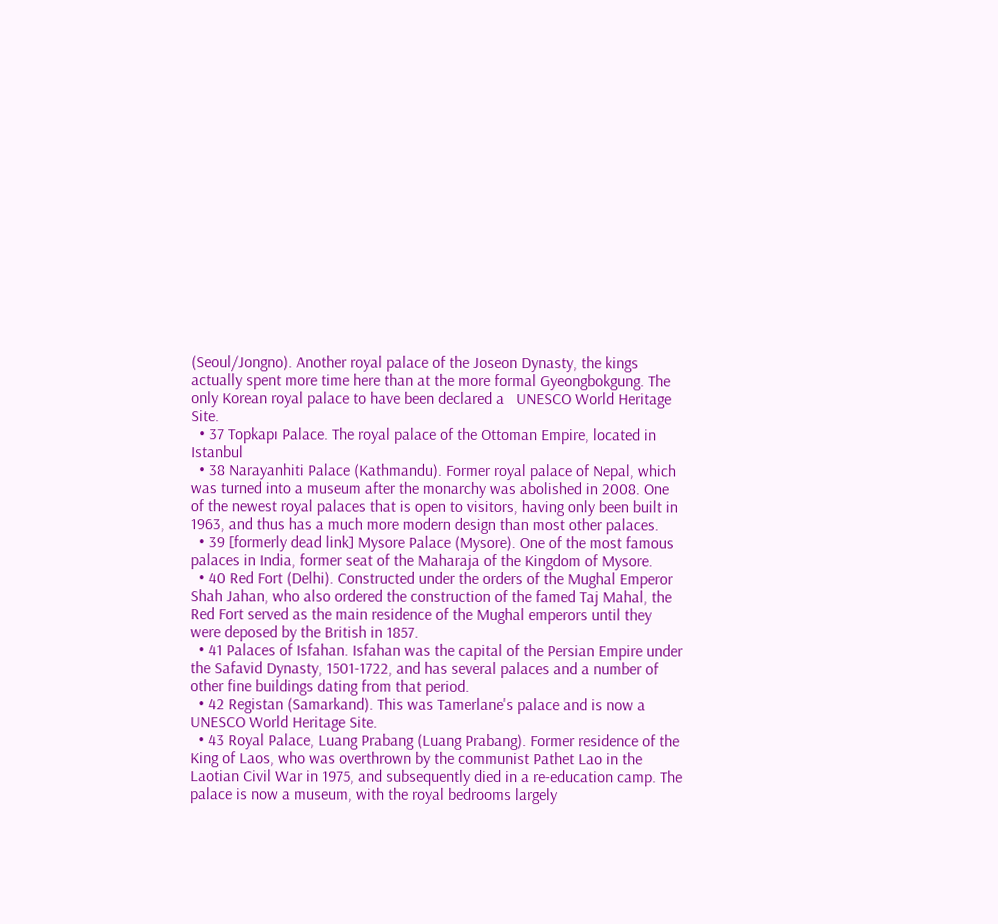(Seoul/Jongno). Another royal palace of the Joseon Dynasty, the kings actually spent more time here than at the more formal Gyeongbokgung. The only Korean royal palace to have been declared a   UNESCO World Heritage Site.
  • 37 Topkapı Palace. The royal palace of the Ottoman Empire, located in Istanbul
  • 38 Narayanhiti Palace (Kathmandu). Former royal palace of Nepal, which was turned into a museum after the monarchy was abolished in 2008. One of the newest royal palaces that is open to visitors, having only been built in 1963, and thus has a much more modern design than most other palaces.
  • 39 [formerly dead link] Mysore Palace (Mysore). One of the most famous palaces in India, former seat of the Maharaja of the Kingdom of Mysore.
  • 40 Red Fort (Delhi). Constructed under the orders of the Mughal Emperor Shah Jahan, who also ordered the construction of the famed Taj Mahal, the Red Fort served as the main residence of the Mughal emperors until they were deposed by the British in 1857.
  • 41 Palaces of Isfahan. Isfahan was the capital of the Persian Empire under the Safavid Dynasty, 1501-1722, and has several palaces and a number of other fine buildings dating from that period.
  • 42 Registan (Samarkand). This was Tamerlane's palace and is now a UNESCO World Heritage Site.
  • 43 Royal Palace, Luang Prabang (Luang Prabang). Former residence of the King of Laos, who was overthrown by the communist Pathet Lao in the Laotian Civil War in 1975, and subsequently died in a re-education camp. The palace is now a museum, with the royal bedrooms largely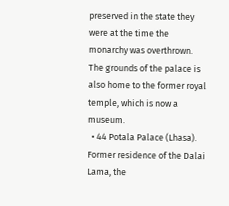preserved in the state they were at the time the monarchy was overthrown. The grounds of the palace is also home to the former royal temple, which is now a museum.
  • 44 Potala Palace (Lhasa). Former residence of the Dalai Lama, the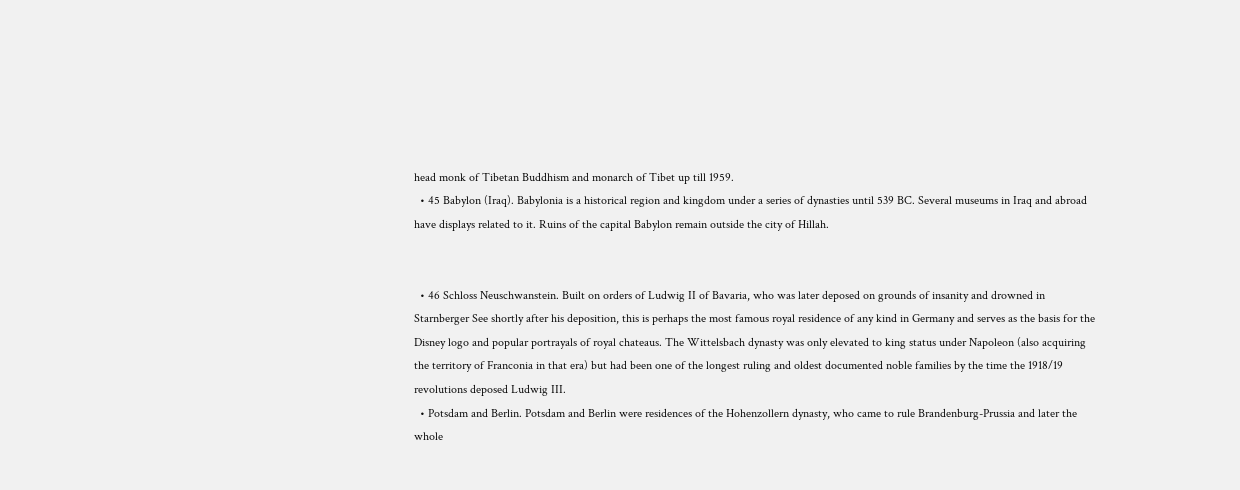head monk of Tibetan Buddhism and monarch of Tibet up till 1959.
  • 45 Babylon (Iraq). Babylonia is a historical region and kingdom under a series of dynasties until 539 BC. Several museums in Iraq and abroad have displays related to it. Ruins of the capital Babylon remain outside the city of Hillah.


  • 46 Schloss Neuschwanstein. Built on orders of Ludwig II of Bavaria, who was later deposed on grounds of insanity and drowned in Starnberger See shortly after his deposition, this is perhaps the most famous royal residence of any kind in Germany and serves as the basis for the Disney logo and popular portrayals of royal chateaus. The Wittelsbach dynasty was only elevated to king status under Napoleon (also acquiring the territory of Franconia in that era) but had been one of the longest ruling and oldest documented noble families by the time the 1918/19 revolutions deposed Ludwig III.
  • Potsdam and Berlin. Potsdam and Berlin were residences of the Hohenzollern dynasty, who came to rule Brandenburg-Prussia and later the whole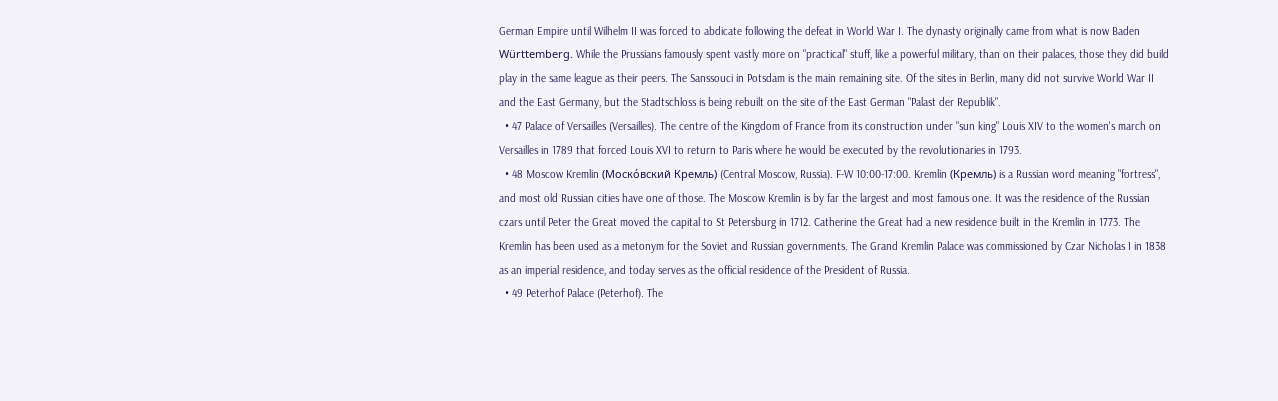German Empire until Wilhelm II was forced to abdicate following the defeat in World War I. The dynasty originally came from what is now Baden Württemberg. While the Prussians famously spent vastly more on "practical" stuff, like a powerful military, than on their palaces, those they did build play in the same league as their peers. The Sanssouci in Potsdam is the main remaining site. Of the sites in Berlin, many did not survive World War II and the East Germany, but the Stadtschloss is being rebuilt on the site of the East German "Palast der Republik".
  • 47 Palace of Versailles (Versailles). The centre of the Kingdom of France from its construction under "sun king" Louis XIV to the women's march on Versailles in 1789 that forced Louis XVI to return to Paris where he would be executed by the revolutionaries in 1793.
  • 48 Moscow Kremlin (Моско́вский Кремль) (Central Moscow, Russia). F-W 10:00-17:00. Kremlin (Кремль) is a Russian word meaning "fortress", and most old Russian cities have one of those. The Moscow Kremlin is by far the largest and most famous one. It was the residence of the Russian czars until Peter the Great moved the capital to St Petersburg in 1712. Catherine the Great had a new residence built in the Kremlin in 1773. The Kremlin has been used as a metonym for the Soviet and Russian governments. The Grand Kremlin Palace was commissioned by Czar Nicholas I in 1838 as an imperial residence, and today serves as the official residence of the President of Russia.
  • 49 Peterhof Palace (Peterhof). The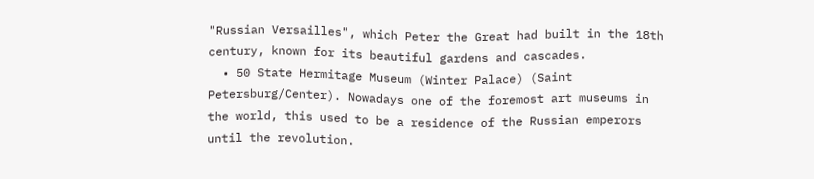"Russian Versailles", which Peter the Great had built in the 18th century, known for its beautiful gardens and cascades.
  • 50 State Hermitage Museum (Winter Palace) (Saint Petersburg/Center). Nowadays one of the foremost art museums in the world, this used to be a residence of the Russian emperors until the revolution.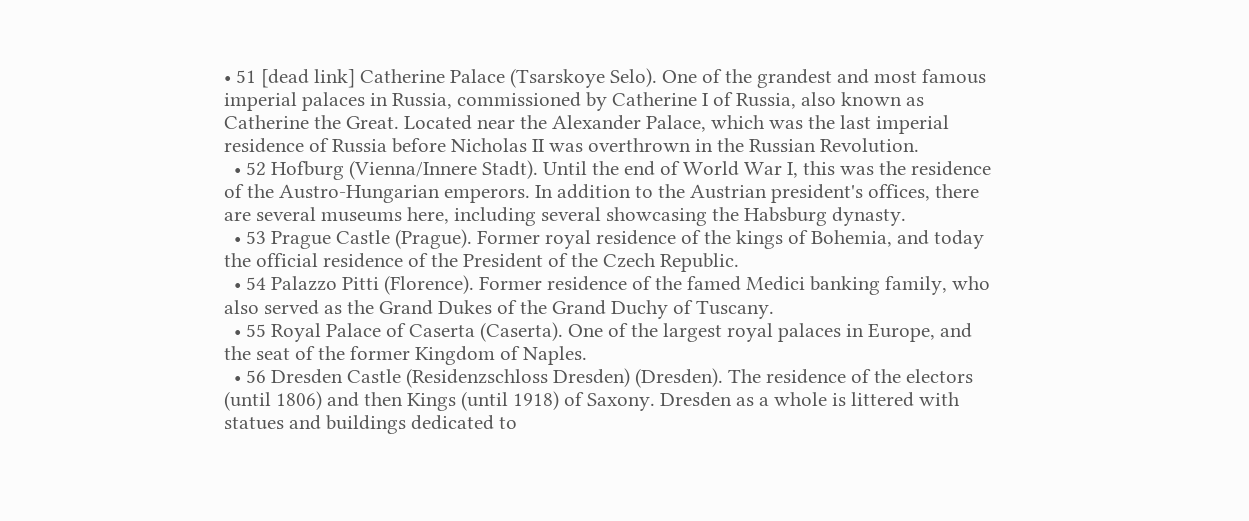• 51 [dead link] Catherine Palace (Tsarskoye Selo). One of the grandest and most famous imperial palaces in Russia, commissioned by Catherine I of Russia, also known as Catherine the Great. Located near the Alexander Palace, which was the last imperial residence of Russia before Nicholas II was overthrown in the Russian Revolution.
  • 52 Hofburg (Vienna/Innere Stadt). Until the end of World War I, this was the residence of the Austro-Hungarian emperors. In addition to the Austrian president's offices, there are several museums here, including several showcasing the Habsburg dynasty.
  • 53 Prague Castle (Prague). Former royal residence of the kings of Bohemia, and today the official residence of the President of the Czech Republic.
  • 54 Palazzo Pitti (Florence). Former residence of the famed Medici banking family, who also served as the Grand Dukes of the Grand Duchy of Tuscany.
  • 55 Royal Palace of Caserta (Caserta). One of the largest royal palaces in Europe, and the seat of the former Kingdom of Naples.
  • 56 Dresden Castle (Residenzschloss Dresden) (Dresden). The residence of the electors (until 1806) and then Kings (until 1918) of Saxony. Dresden as a whole is littered with statues and buildings dedicated to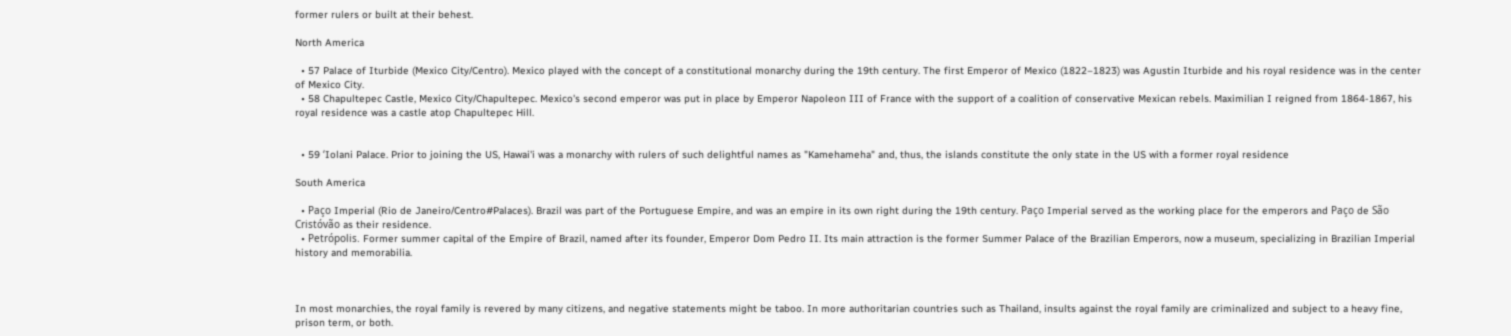former rulers or built at their behest.

North America

  • 57 Palace of Iturbide (Mexico City/Centro). Mexico played with the concept of a constitutional monarchy during the 19th century. The first Emperor of Mexico (1822–1823) was Agustin Iturbide and his royal residence was in the center of Mexico City.
  • 58 Chapultepec Castle, Mexico City/Chapultepec. Mexico's second emperor was put in place by Emperor Napoleon III of France with the support of a coalition of conservative Mexican rebels. Maximilian I reigned from 1864-1867, his royal residence was a castle atop Chapultepec Hill.


  • 59 ʻIolani Palace. Prior to joining the US, Hawai'i was a monarchy with rulers of such delightful names as "Kamehameha" and, thus, the islands constitute the only state in the US with a former royal residence

South America

  • Paço Imperial (Rio de Janeiro/Centro#Palaces). Brazil was part of the Portuguese Empire, and was an empire in its own right during the 19th century. Paço Imperial served as the working place for the emperors and Paço de São Cristóvão as their residence.
  • Petrópolis. Former summer capital of the Empire of Brazil, named after its founder, Emperor Dom Pedro II. Its main attraction is the former Summer Palace of the Brazilian Emperors, now a museum, specializing in Brazilian Imperial history and memorabilia.



In most monarchies, the royal family is revered by many citizens, and negative statements might be taboo. In more authoritarian countries such as Thailand, insults against the royal family are criminalized and subject to a heavy fine, prison term, or both.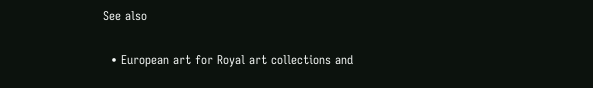See also

  • European art for Royal art collections and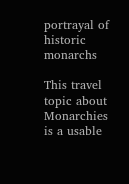portrayal of historic monarchs

This travel topic about Monarchies is a usable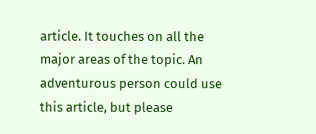article. It touches on all the major areas of the topic. An adventurous person could use this article, but please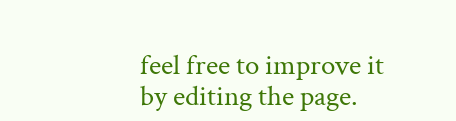feel free to improve it by editing the page.